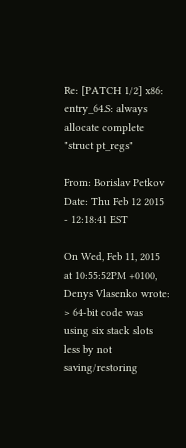Re: [PATCH 1/2] x86: entry_64.S: always allocate complete "struct pt_regs"

From: Borislav Petkov
Date: Thu Feb 12 2015 - 12:18:41 EST

On Wed, Feb 11, 2015 at 10:55:52PM +0100, Denys Vlasenko wrote:
> 64-bit code was using six stack slots less by not saving/restoring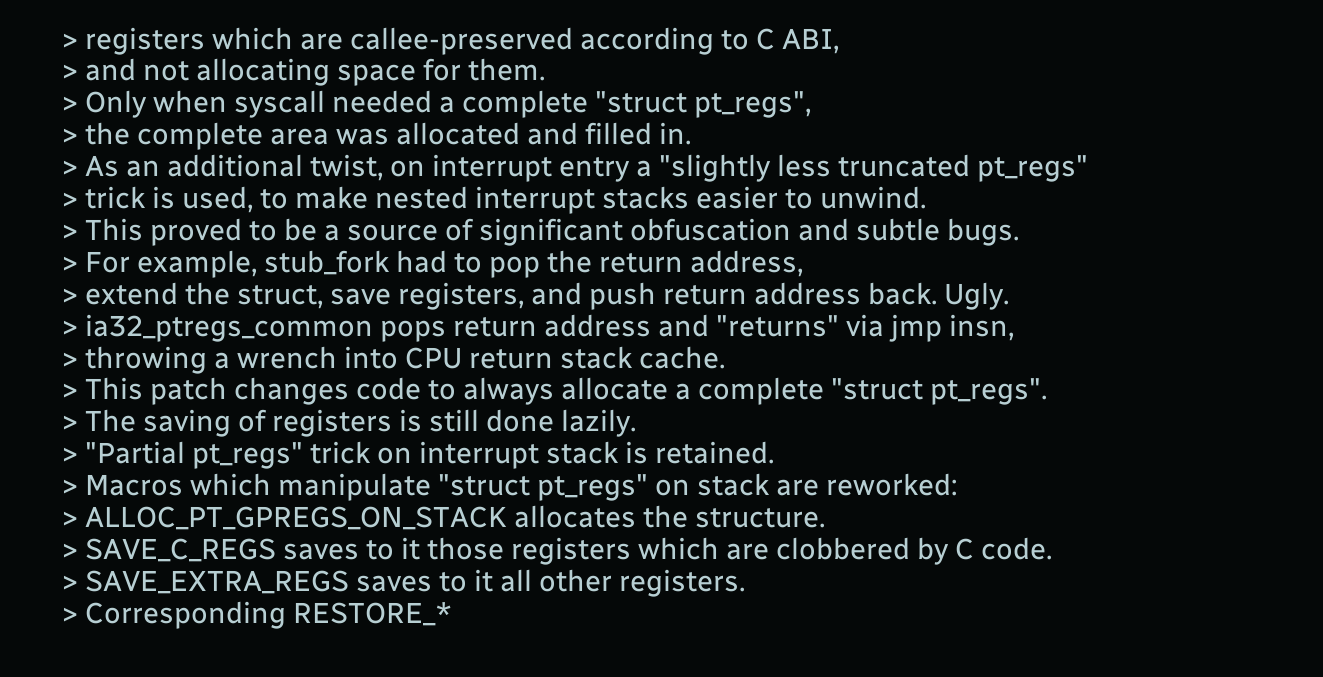> registers which are callee-preserved according to C ABI,
> and not allocating space for them.
> Only when syscall needed a complete "struct pt_regs",
> the complete area was allocated and filled in.
> As an additional twist, on interrupt entry a "slightly less truncated pt_regs"
> trick is used, to make nested interrupt stacks easier to unwind.
> This proved to be a source of significant obfuscation and subtle bugs.
> For example, stub_fork had to pop the return address,
> extend the struct, save registers, and push return address back. Ugly.
> ia32_ptregs_common pops return address and "returns" via jmp insn,
> throwing a wrench into CPU return stack cache.
> This patch changes code to always allocate a complete "struct pt_regs".
> The saving of registers is still done lazily.
> "Partial pt_regs" trick on interrupt stack is retained.
> Macros which manipulate "struct pt_regs" on stack are reworked:
> ALLOC_PT_GPREGS_ON_STACK allocates the structure.
> SAVE_C_REGS saves to it those registers which are clobbered by C code.
> SAVE_EXTRA_REGS saves to it all other registers.
> Corresponding RESTORE_*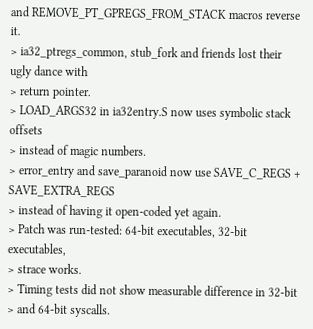and REMOVE_PT_GPREGS_FROM_STACK macros reverse it.
> ia32_ptregs_common, stub_fork and friends lost their ugly dance with
> return pointer.
> LOAD_ARGS32 in ia32entry.S now uses symbolic stack offsets
> instead of magic numbers.
> error_entry and save_paranoid now use SAVE_C_REGS + SAVE_EXTRA_REGS
> instead of having it open-coded yet again.
> Patch was run-tested: 64-bit executables, 32-bit executables,
> strace works.
> Timing tests did not show measurable difference in 32-bit
> and 64-bit syscalls.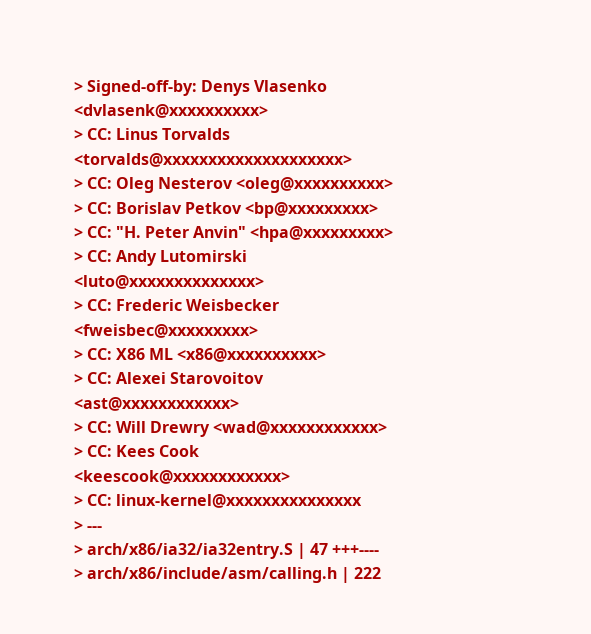> Signed-off-by: Denys Vlasenko <dvlasenk@xxxxxxxxxx>
> CC: Linus Torvalds <torvalds@xxxxxxxxxxxxxxxxxxxx>
> CC: Oleg Nesterov <oleg@xxxxxxxxxx>
> CC: Borislav Petkov <bp@xxxxxxxxx>
> CC: "H. Peter Anvin" <hpa@xxxxxxxxx>
> CC: Andy Lutomirski <luto@xxxxxxxxxxxxxx>
> CC: Frederic Weisbecker <fweisbec@xxxxxxxxx>
> CC: X86 ML <x86@xxxxxxxxxx>
> CC: Alexei Starovoitov <ast@xxxxxxxxxxxx>
> CC: Will Drewry <wad@xxxxxxxxxxxx>
> CC: Kees Cook <keescook@xxxxxxxxxxxx>
> CC: linux-kernel@xxxxxxxxxxxxxxx
> ---
> arch/x86/ia32/ia32entry.S | 47 +++----
> arch/x86/include/asm/calling.h | 222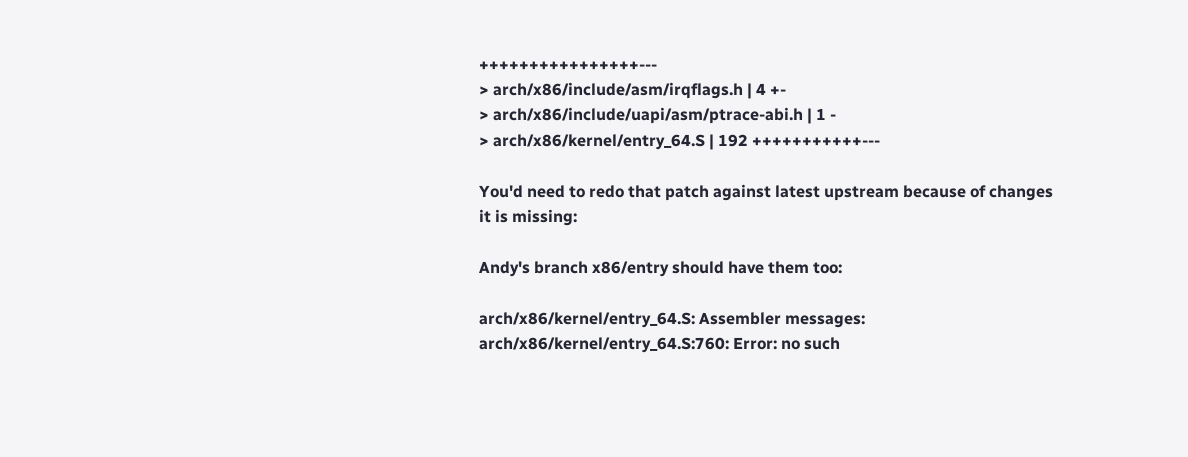++++++++++++++++---
> arch/x86/include/asm/irqflags.h | 4 +-
> arch/x86/include/uapi/asm/ptrace-abi.h | 1 -
> arch/x86/kernel/entry_64.S | 192 +++++++++++---

You'd need to redo that patch against latest upstream because of changes
it is missing:

Andy's branch x86/entry should have them too:

arch/x86/kernel/entry_64.S: Assembler messages:
arch/x86/kernel/entry_64.S:760: Error: no such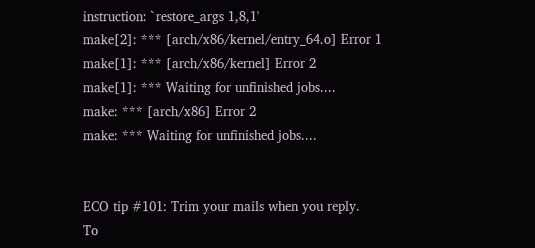instruction: `restore_args 1,8,1'
make[2]: *** [arch/x86/kernel/entry_64.o] Error 1
make[1]: *** [arch/x86/kernel] Error 2
make[1]: *** Waiting for unfinished jobs....
make: *** [arch/x86] Error 2
make: *** Waiting for unfinished jobs....


ECO tip #101: Trim your mails when you reply.
To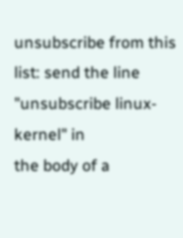unsubscribe from this list: send the line "unsubscribe linux-kernel" in
the body of a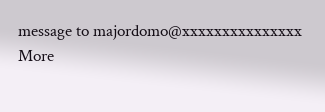message to majordomo@xxxxxxxxxxxxxxx
More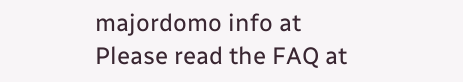majordomo info at
Please read the FAQ at